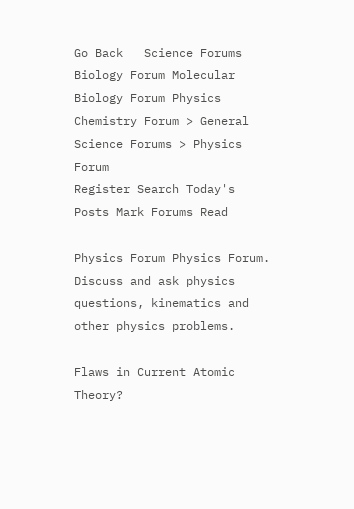Go Back   Science Forums Biology Forum Molecular Biology Forum Physics Chemistry Forum > General Science Forums > Physics Forum
Register Search Today's Posts Mark Forums Read

Physics Forum Physics Forum. Discuss and ask physics questions, kinematics and other physics problems.

Flaws in Current Atomic Theory?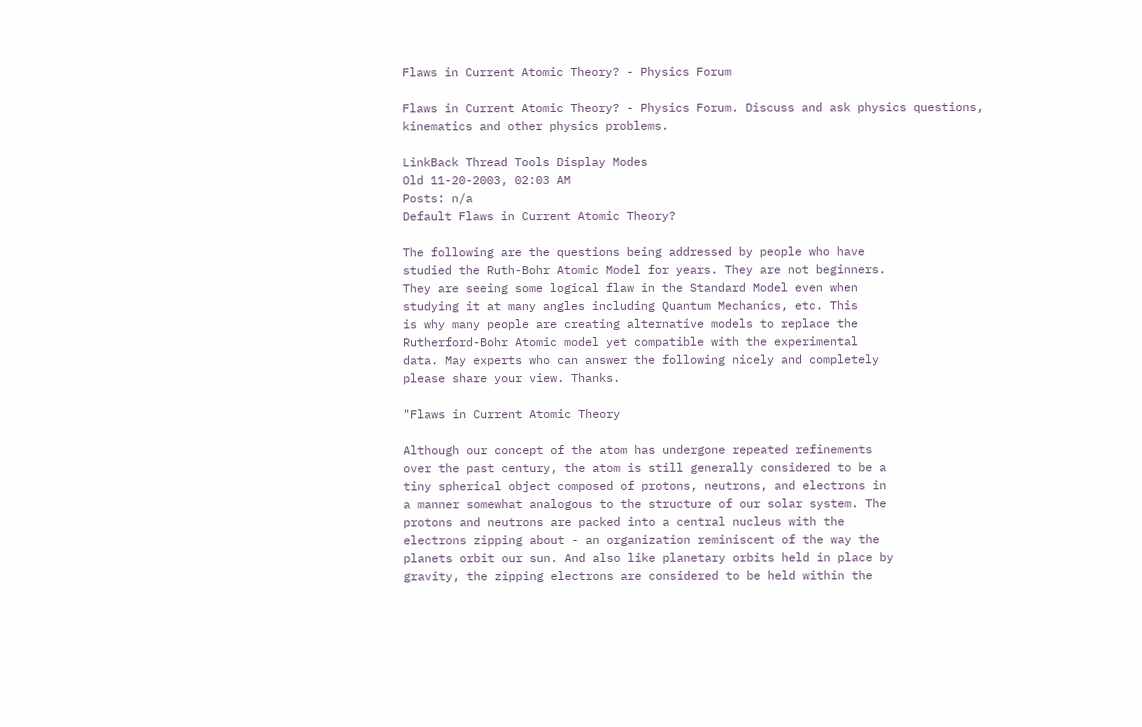Flaws in Current Atomic Theory? - Physics Forum

Flaws in Current Atomic Theory? - Physics Forum. Discuss and ask physics questions, kinematics and other physics problems.

LinkBack Thread Tools Display Modes
Old 11-20-2003, 02:03 AM
Posts: n/a
Default Flaws in Current Atomic Theory?

The following are the questions being addressed by people who have
studied the Ruth-Bohr Atomic Model for years. They are not beginners.
They are seeing some logical flaw in the Standard Model even when
studying it at many angles including Quantum Mechanics, etc. This
is why many people are creating alternative models to replace the
Rutherford-Bohr Atomic model yet compatible with the experimental
data. May experts who can answer the following nicely and completely
please share your view. Thanks.

"Flaws in Current Atomic Theory

Although our concept of the atom has undergone repeated refinements
over the past century, the atom is still generally considered to be a
tiny spherical object composed of protons, neutrons, and electrons in
a manner somewhat analogous to the structure of our solar system. The
protons and neutrons are packed into a central nucleus with the
electrons zipping about - an organization reminiscent of the way the
planets orbit our sun. And also like planetary orbits held in place by
gravity, the zipping electrons are considered to be held within the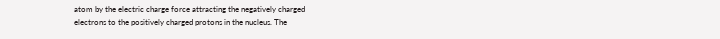atom by the electric charge force attracting the negatively charged
electrons to the positively charged protons in the nucleus. The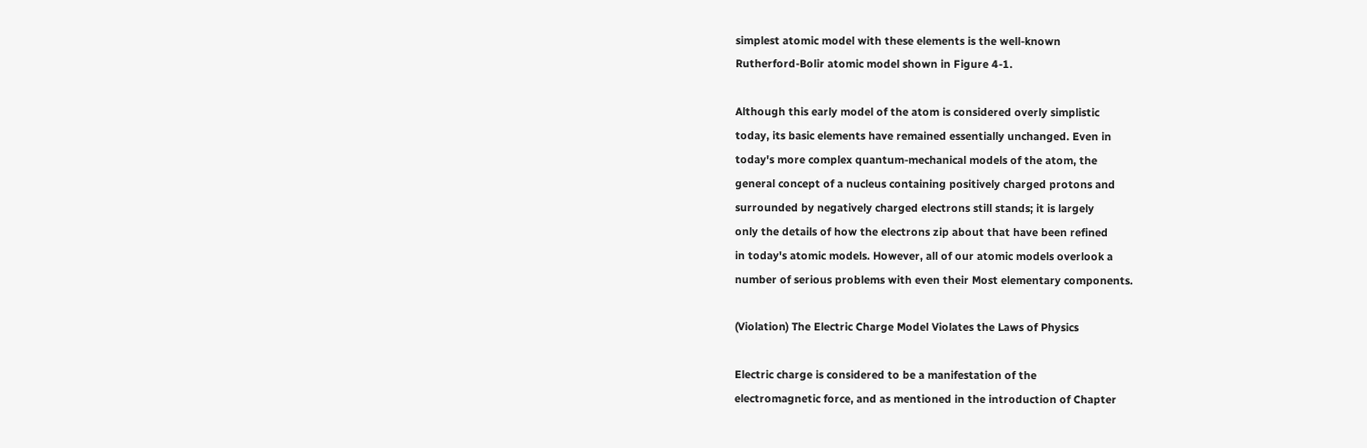simplest atomic model with these elements is the well-known
Rutherford-Bolir atomic model shown in Figure 4-1.

Although this early model of the atom is considered overly simplistic
today, its basic elements have remained essentially unchanged. Even in
today's more complex quantum-mechanical models of the atom, the
general concept of a nucleus containing positively charged protons and
surrounded by negatively charged electrons still stands; it is largely
only the details of how the electrons zip about that have been refined
in today's atomic models. However, all of our atomic models overlook a
number of serious problems with even their Most elementary components.

(Violation) The Electric Charge Model Violates the Laws of Physics

Electric charge is considered to be a manifestation of the
electromagnetic force, and as mentioned in the introduction of Chapter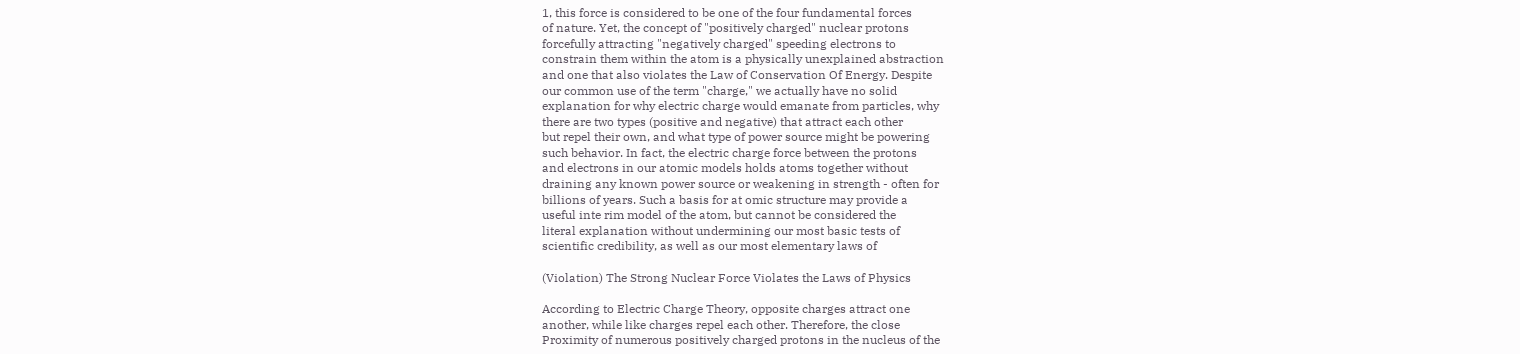1, this force is considered to be one of the four fundamental forces
of nature. Yet, the concept of "positively charged" nuclear protons
forcefully attracting "negatively charged" speeding electrons to
constrain them within the atom is a physically unexplained abstraction
and one that also violates the Law of Conservation Of Energy. Despite
our common use of the term "charge," we actually have no solid
explanation for why electric charge would emanate from particles, why
there are two types (positive and negative) that attract each other
but repel their own, and what type of power source might be powering
such behavior. In fact, the electric charge force between the protons
and electrons in our atomic models holds atoms together without
draining any known power source or weakening in strength - often for
billions of years. Such a basis for at omic structure may provide a
useful inte rim model of the atom, but cannot be considered the
literal explanation without undermining our most basic tests of
scientific credibility, as well as our most elementary laws of

(Violation) The Strong Nuclear Force Violates the Laws of Physics

According to Electric Charge Theory, opposite charges attract one
another, while like charges repel each other. Therefore, the close
Proximity of numerous positively charged protons in the nucleus of the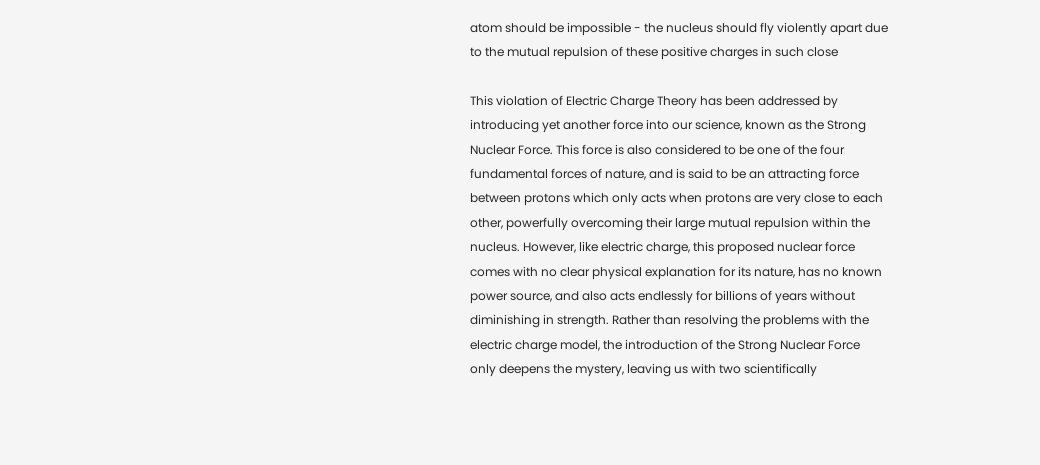atom should be impossible - the nucleus should fly violently apart due
to the mutual repulsion of these positive charges in such close

This violation of Electric Charge Theory has been addressed by
introducing yet another force into our science, known as the Strong
Nuclear Force. This force is also considered to be one of the four
fundamental forces of nature, and is said to be an attracting force
between protons which only acts when protons are very close to each
other, powerfully overcoming their large mutual repulsion within the
nucleus. However, like electric charge, this proposed nuclear force
comes with no clear physical explanation for its nature, has no known
power source, and also acts endlessly for billions of years without
diminishing in strength. Rather than resolving the problems with the
electric charge model, the introduction of the Strong Nuclear Force
only deepens the mystery, leaving us with two scientifically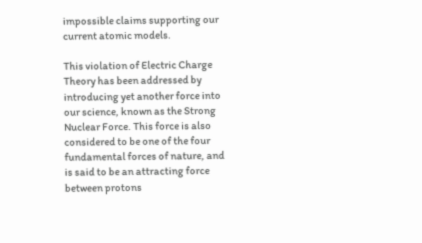impossible claims supporting our current atomic models.

This violation of Electric Charge Theory has been addressed by
introducing yet another force into our science, known as the Strong
Nuclear Force. This force is also considered to be one of the four
fundamental forces of nature, and is said to be an attracting force
between protons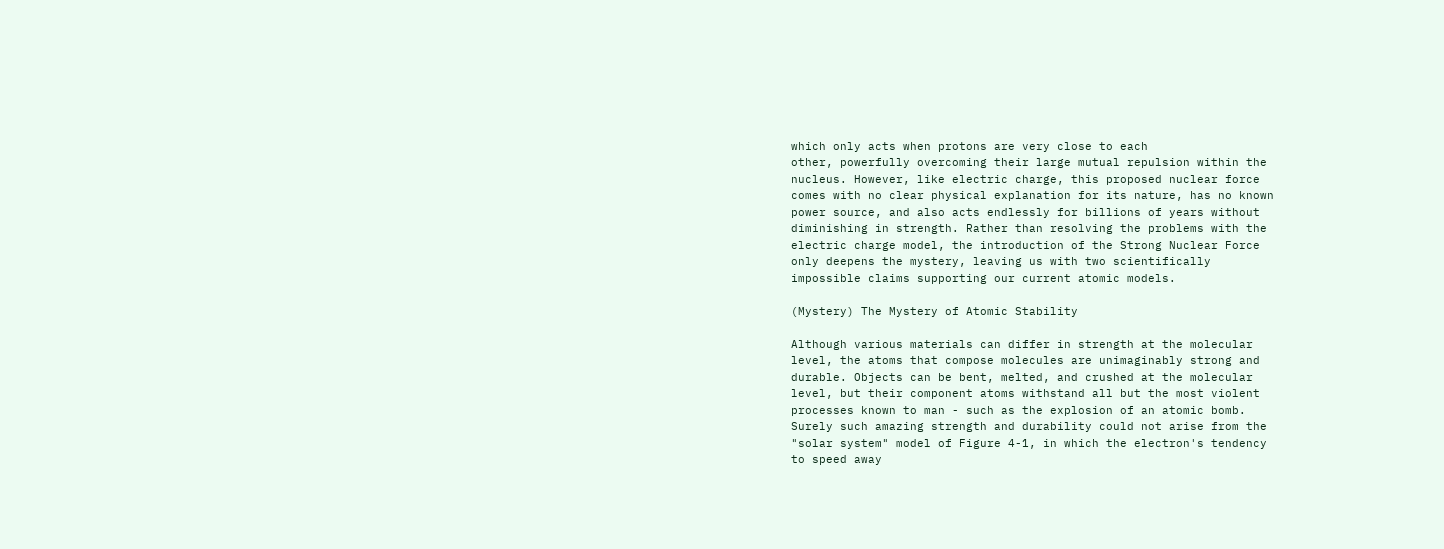which only acts when protons are very close to each
other, powerfully overcoming their large mutual repulsion within the
nucleus. However, like electric charge, this proposed nuclear force
comes with no clear physical explanation for its nature, has no known
power source, and also acts endlessly for billions of years without
diminishing in strength. Rather than resolving the problems with the
electric charge model, the introduction of the Strong Nuclear Force
only deepens the mystery, leaving us with two scientifically
impossible claims supporting our current atomic models.

(Mystery) The Mystery of Atomic Stability

Although various materials can differ in strength at the molecular
level, the atoms that compose molecules are unimaginably strong and
durable. Objects can be bent, melted, and crushed at the molecular
level, but their component atoms withstand all but the most violent
processes known to man - such as the explosion of an atomic bomb.
Surely such amazing strength and durability could not arise from the
"solar system" model of Figure 4-1, in which the electron's tendency
to speed away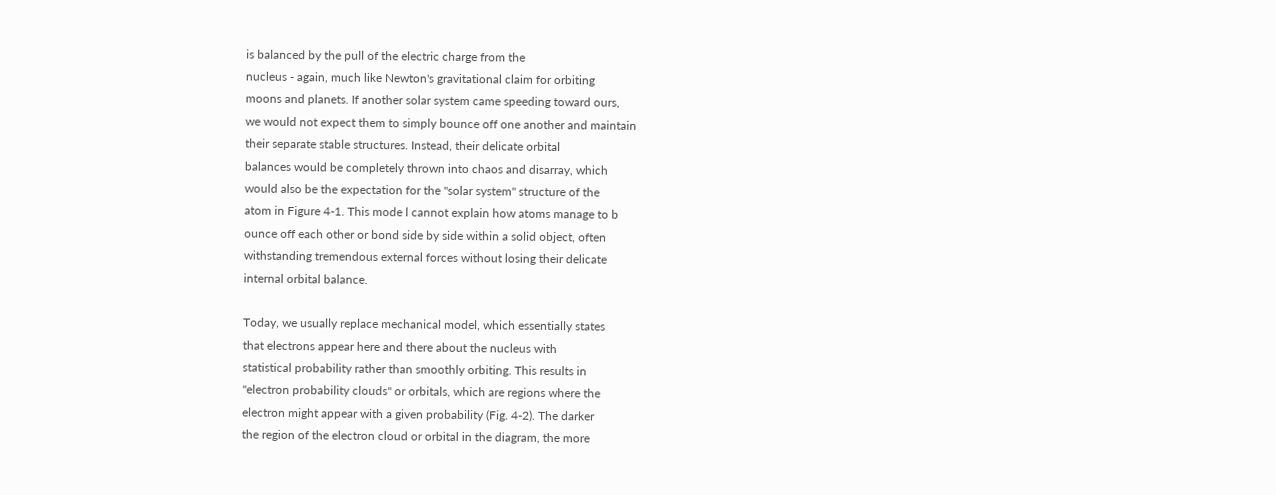is balanced by the pull of the electric charge from the
nucleus - again, much like Newton's gravitational claim for orbiting
moons and planets. If another solar system came speeding toward ours,
we would not expect them to simply bounce off one another and maintain
their separate stable structures. Instead, their delicate orbital
balances would be completely thrown into chaos and disarray, which
would also be the expectation for the "solar system" structure of the
atom in Figure 4-1. This mode l cannot explain how atoms manage to b
ounce off each other or bond side by side within a solid object, often
withstanding tremendous external forces without losing their delicate
internal orbital balance.

Today, we usually replace mechanical model, which essentially states
that electrons appear here and there about the nucleus with
statistical probability rather than smoothly orbiting. This results in
"electron probability clouds" or orbitals, which are regions where the
electron might appear with a given probability (Fig. 4-2). The darker
the region of the electron cloud or orbital in the diagram, the more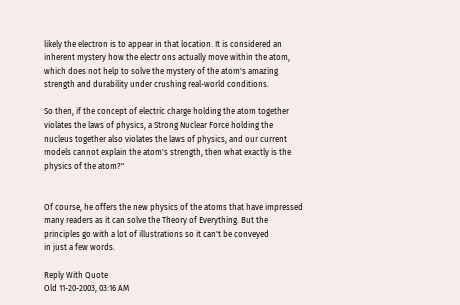likely the electron is to appear in that location. It is considered an
inherent mystery how the electr ons actually move within the atom,
which does not help to solve the mystery of the atom's amazing
strength and durability under crushing real-world conditions.

So then, if the concept of electric charge holding the atom together
violates the laws of physics, a Strong Nuclear Force holding the
nucleus together also violates the laws of physics, and our current
models cannot explain the atom's strength, then what exactly is the
physics of the atom?"


Of course, he offers the new physics of the atoms that have impressed
many readers as it can solve the Theory of Everything. But the
principles go with a lot of illustrations so it can't be conveyed
in just a few words.

Reply With Quote
Old 11-20-2003, 03:16 AM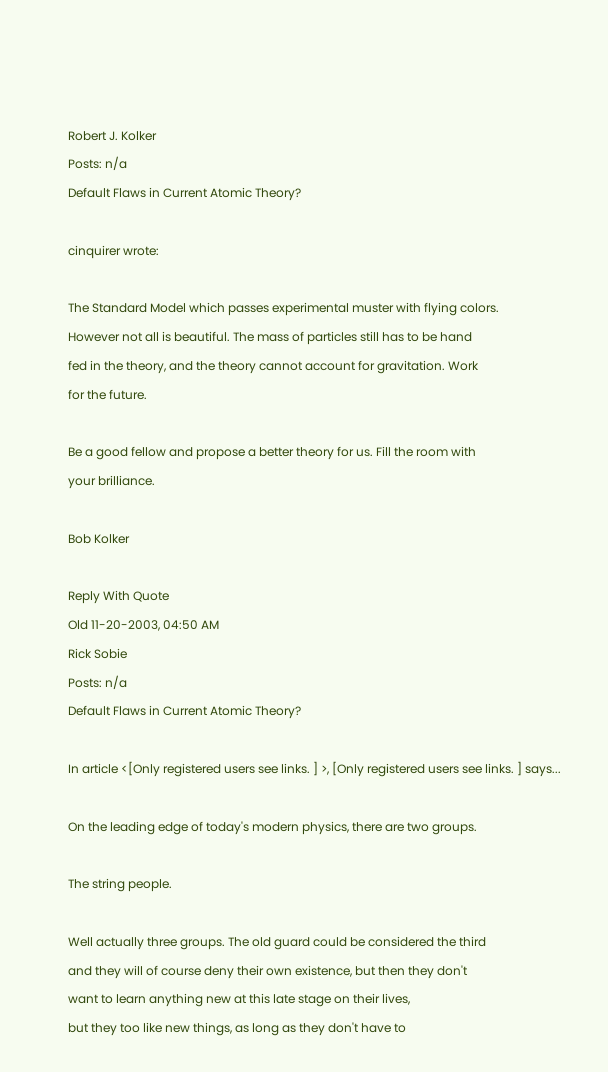Robert J. Kolker
Posts: n/a
Default Flaws in Current Atomic Theory?

cinquirer wrote:

The Standard Model which passes experimental muster with flying colors.
However not all is beautiful. The mass of particles still has to be hand
fed in the theory, and the theory cannot account for gravitation. Work
for the future.

Be a good fellow and propose a better theory for us. Fill the room with
your brilliance.

Bob Kolker

Reply With Quote
Old 11-20-2003, 04:50 AM
Rick Sobie
Posts: n/a
Default Flaws in Current Atomic Theory?

In article <[Only registered users see links. ] >, [Only registered users see links. ] says...

On the leading edge of today's modern physics, there are two groups.

The string people.

Well actually three groups. The old guard could be considered the third
and they will of course deny their own existence, but then they don't
want to learn anything new at this late stage on their lives,
but they too like new things, as long as they don't have to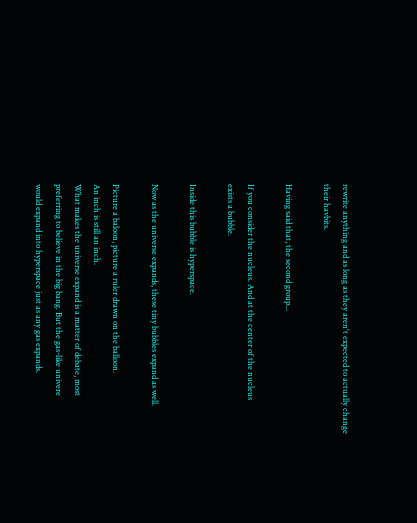rewrite anything and as long as they aren't expected to actually change
their havbits.

Having said that, the second group...

If you consider the nucleus. And at the center of the nucleus
exists a bubble.

Inside this bubble is hyperspace.

Now as the universe expands, these tiny bubbles expand as well.

Picture a baloon, picture a ruler drawn on the balloon.
An inch is still an inch.
What makes the universe expand is a matter of debate, most
preferring to believe in the big bang. But the gas-like univere
would expand into hyperspace just as any gas expands.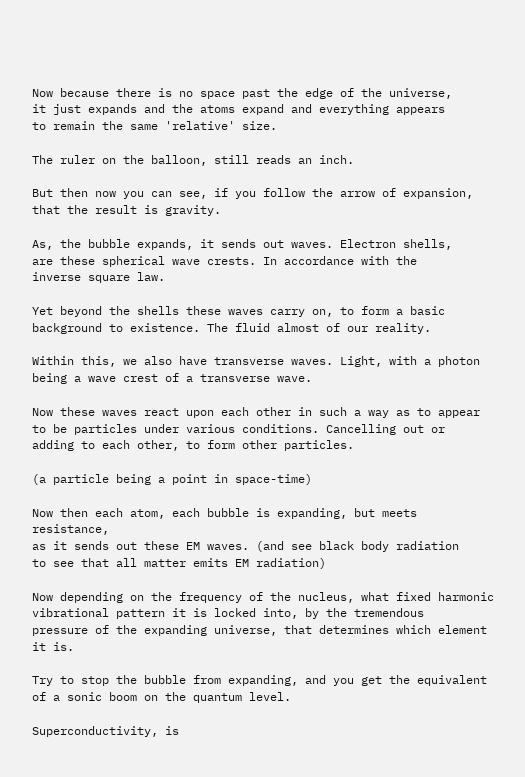Now because there is no space past the edge of the universe,
it just expands and the atoms expand and everything appears
to remain the same 'relative' size.

The ruler on the balloon, still reads an inch.

But then now you can see, if you follow the arrow of expansion,
that the result is gravity.

As, the bubble expands, it sends out waves. Electron shells,
are these spherical wave crests. In accordance with the
inverse square law.

Yet beyond the shells these waves carry on, to form a basic
background to existence. The fluid almost of our reality.

Within this, we also have transverse waves. Light, with a photon
being a wave crest of a transverse wave.

Now these waves react upon each other in such a way as to appear
to be particles under various conditions. Cancelling out or
adding to each other, to form other particles.

(a particle being a point in space-time)

Now then each atom, each bubble is expanding, but meets resistance,
as it sends out these EM waves. (and see black body radiation
to see that all matter emits EM radiation)

Now depending on the frequency of the nucleus, what fixed harmonic
vibrational pattern it is locked into, by the tremendous
pressure of the expanding universe, that determines which element
it is.

Try to stop the bubble from expanding, and you get the equivalent
of a sonic boom on the quantum level.

Superconductivity, is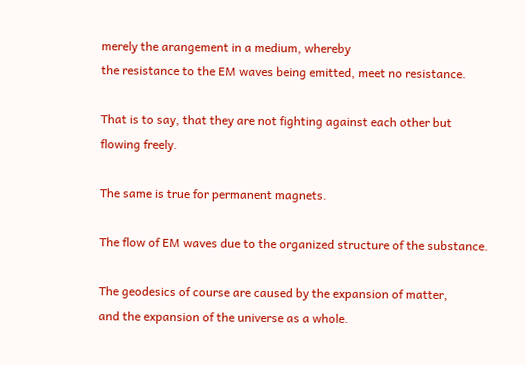merely the arangement in a medium, whereby
the resistance to the EM waves being emitted, meet no resistance.

That is to say, that they are not fighting against each other but
flowing freely.

The same is true for permanent magnets.

The flow of EM waves due to the organized structure of the substance.

The geodesics of course are caused by the expansion of matter,
and the expansion of the universe as a whole.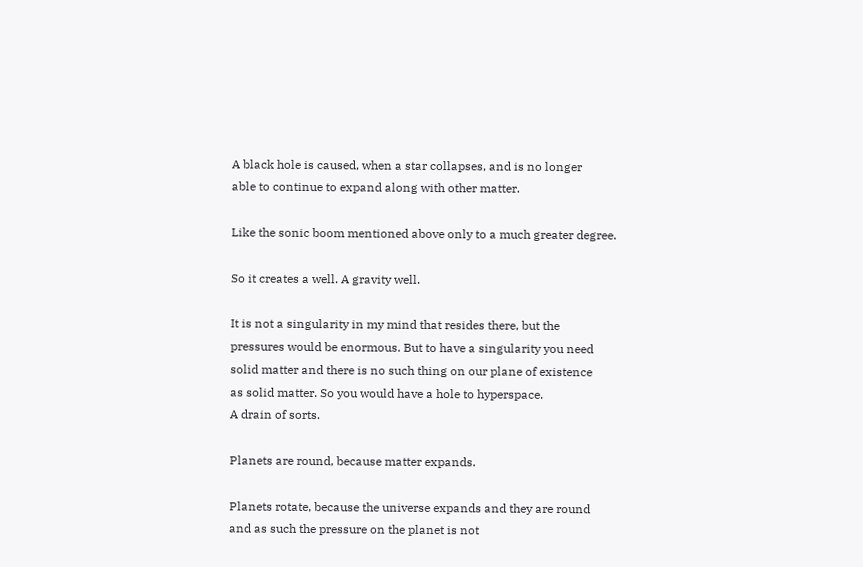A black hole is caused, when a star collapses, and is no longer
able to continue to expand along with other matter.

Like the sonic boom mentioned above only to a much greater degree.

So it creates a well. A gravity well.

It is not a singularity in my mind that resides there, but the
pressures would be enormous. But to have a singularity you need
solid matter and there is no such thing on our plane of existence
as solid matter. So you would have a hole to hyperspace.
A drain of sorts.

Planets are round, because matter expands.

Planets rotate, because the universe expands and they are round
and as such the pressure on the planet is not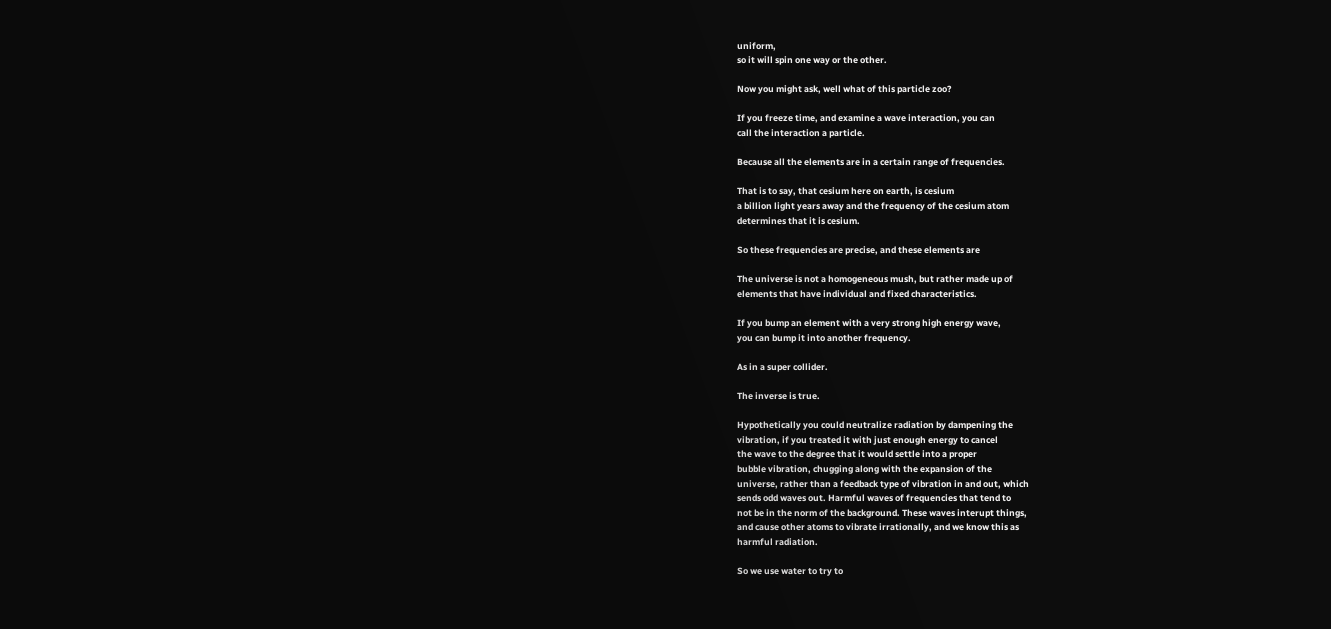uniform,
so it will spin one way or the other.

Now you might ask, well what of this particle zoo?

If you freeze time, and examine a wave interaction, you can
call the interaction a particle.

Because all the elements are in a certain range of frequencies.

That is to say, that cesium here on earth, is cesium
a billion light years away and the frequency of the cesium atom
determines that it is cesium.

So these frequencies are precise, and these elements are

The universe is not a homogeneous mush, but rather made up of
elements that have individual and fixed characteristics.

If you bump an element with a very strong high energy wave,
you can bump it into another frequency.

As in a super collider.

The inverse is true.

Hypothetically you could neutralize radiation by dampening the
vibration, if you treated it with just enough energy to cancel
the wave to the degree that it would settle into a proper
bubble vibration, chugging along with the expansion of the
universe, rather than a feedback type of vibration in and out, which
sends odd waves out. Harmful waves of frequencies that tend to
not be in the norm of the background. These waves interupt things,
and cause other atoms to vibrate irrationally, and we know this as
harmful radiation.

So we use water to try to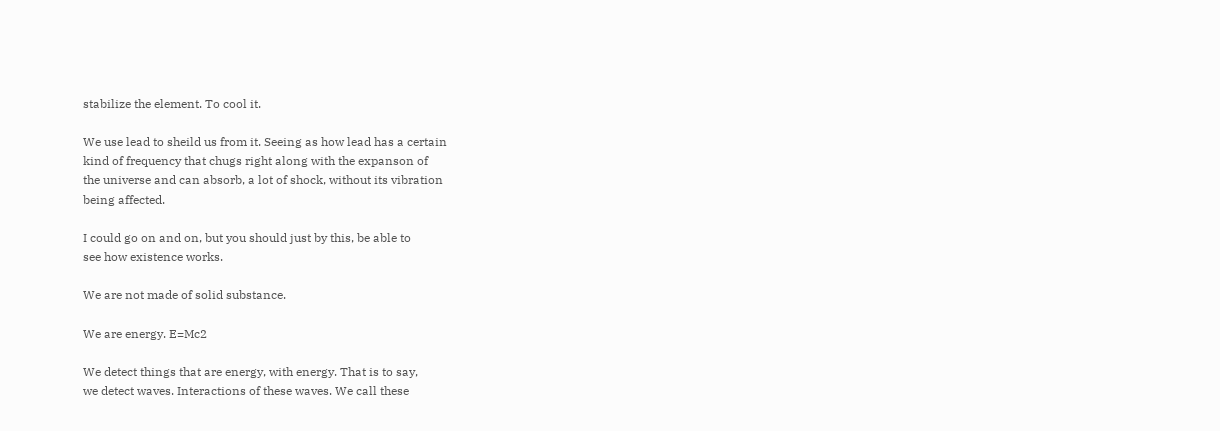stabilize the element. To cool it.

We use lead to sheild us from it. Seeing as how lead has a certain
kind of frequency that chugs right along with the expanson of
the universe and can absorb, a lot of shock, without its vibration
being affected.

I could go on and on, but you should just by this, be able to
see how existence works.

We are not made of solid substance.

We are energy. E=Mc2

We detect things that are energy, with energy. That is to say,
we detect waves. Interactions of these waves. We call these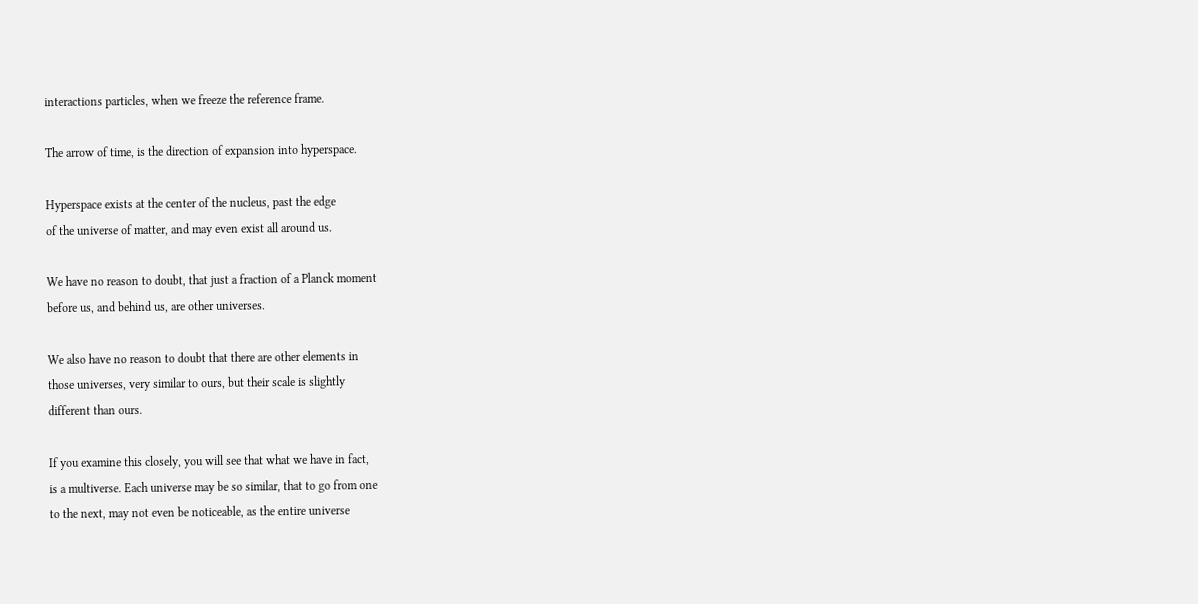interactions particles, when we freeze the reference frame.

The arrow of time, is the direction of expansion into hyperspace.

Hyperspace exists at the center of the nucleus, past the edge
of the universe of matter, and may even exist all around us.

We have no reason to doubt, that just a fraction of a Planck moment
before us, and behind us, are other universes.

We also have no reason to doubt that there are other elements in
those universes, very similar to ours, but their scale is slightly
different than ours.

If you examine this closely, you will see that what we have in fact,
is a multiverse. Each universe may be so similar, that to go from one
to the next, may not even be noticeable, as the entire universe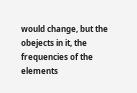would change, but the obejects in it, the frequencies of the
elements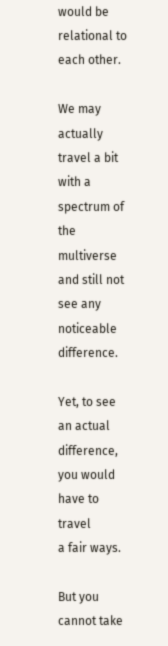would be relational to each other.

We may actually travel a bit with a spectrum of the multiverse
and still not see any noticeable difference.

Yet, to see an actual difference, you would have to travel
a fair ways.

But you cannot take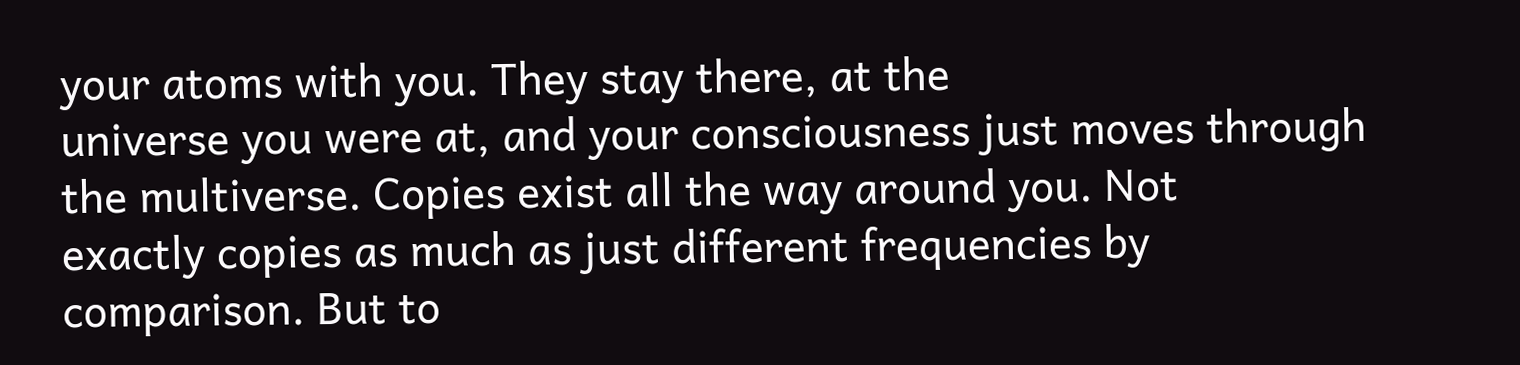your atoms with you. They stay there, at the
universe you were at, and your consciousness just moves through
the multiverse. Copies exist all the way around you. Not
exactly copies as much as just different frequencies by
comparison. But to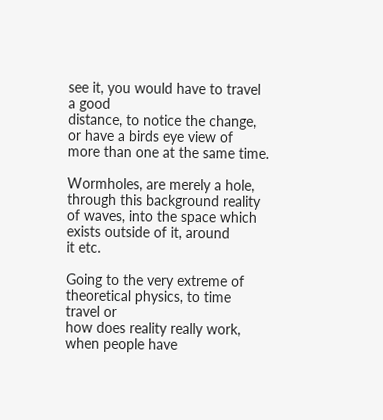see it, you would have to travel a good
distance, to notice the change, or have a birds eye view of
more than one at the same time.

Wormholes, are merely a hole, through this background reality
of waves, into the space which exists outside of it, around
it etc.

Going to the very extreme of theoretical physics, to time travel or
how does reality really work, when people have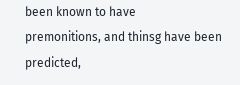been known to have
premonitions, and thinsg have been predicted,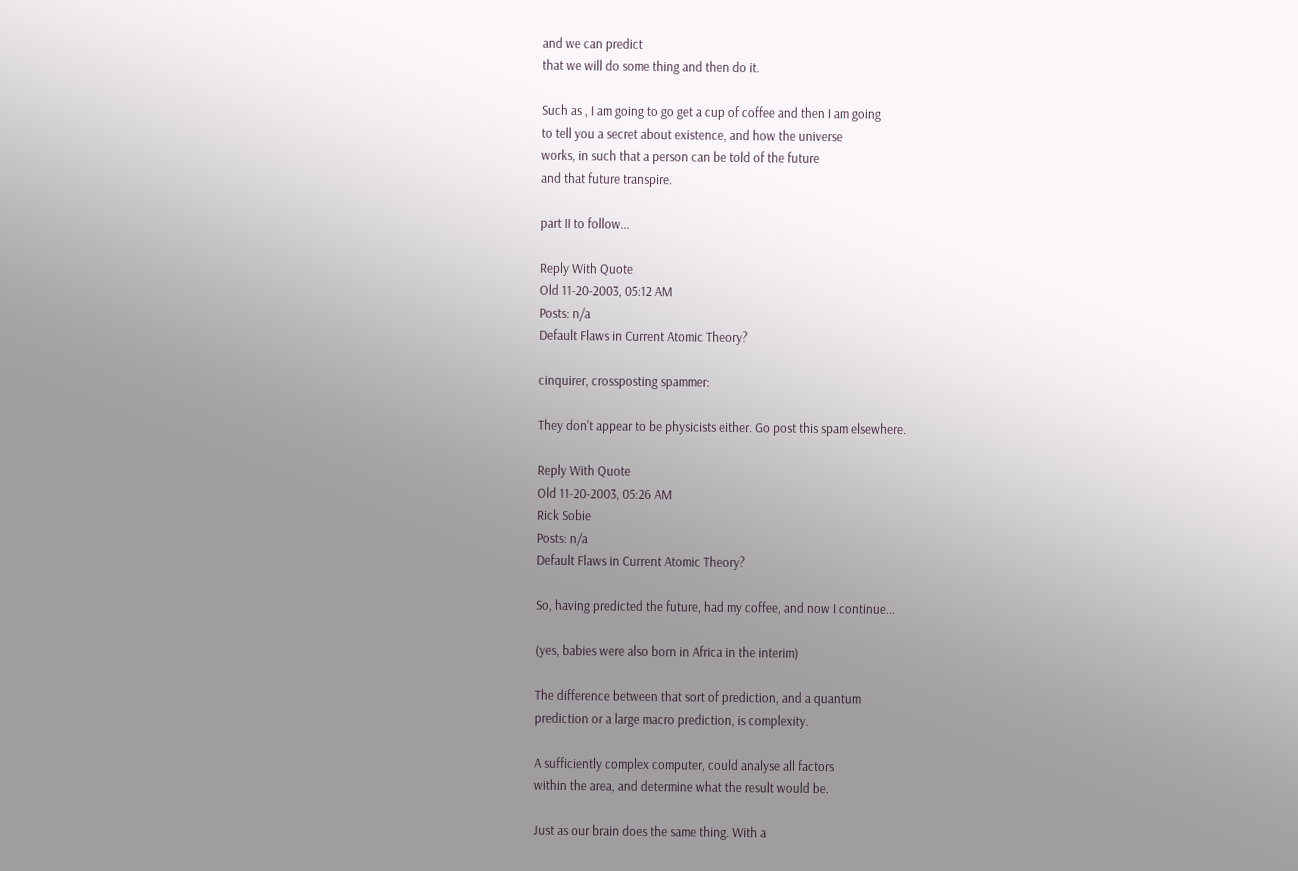and we can predict
that we will do some thing and then do it.

Such as , I am going to go get a cup of coffee and then I am going
to tell you a secret about existence, and how the universe
works, in such that a person can be told of the future
and that future transpire.

part II to follow...

Reply With Quote
Old 11-20-2003, 05:12 AM
Posts: n/a
Default Flaws in Current Atomic Theory?

cinquirer, crossposting spammer:

They don't appear to be physicists either. Go post this spam elsewhere.

Reply With Quote
Old 11-20-2003, 05:26 AM
Rick Sobie
Posts: n/a
Default Flaws in Current Atomic Theory?

So, having predicted the future, had my coffee, and now I continue...

(yes, babies were also born in Africa in the interim)

The difference between that sort of prediction, and a quantum
prediction or a large macro prediction, is complexity.

A sufficiently complex computer, could analyse all factors
within the area, and determine what the result would be.

Just as our brain does the same thing. With a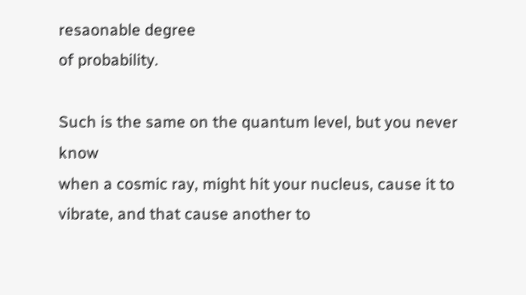resaonable degree
of probability.

Such is the same on the quantum level, but you never know
when a cosmic ray, might hit your nucleus, cause it to
vibrate, and that cause another to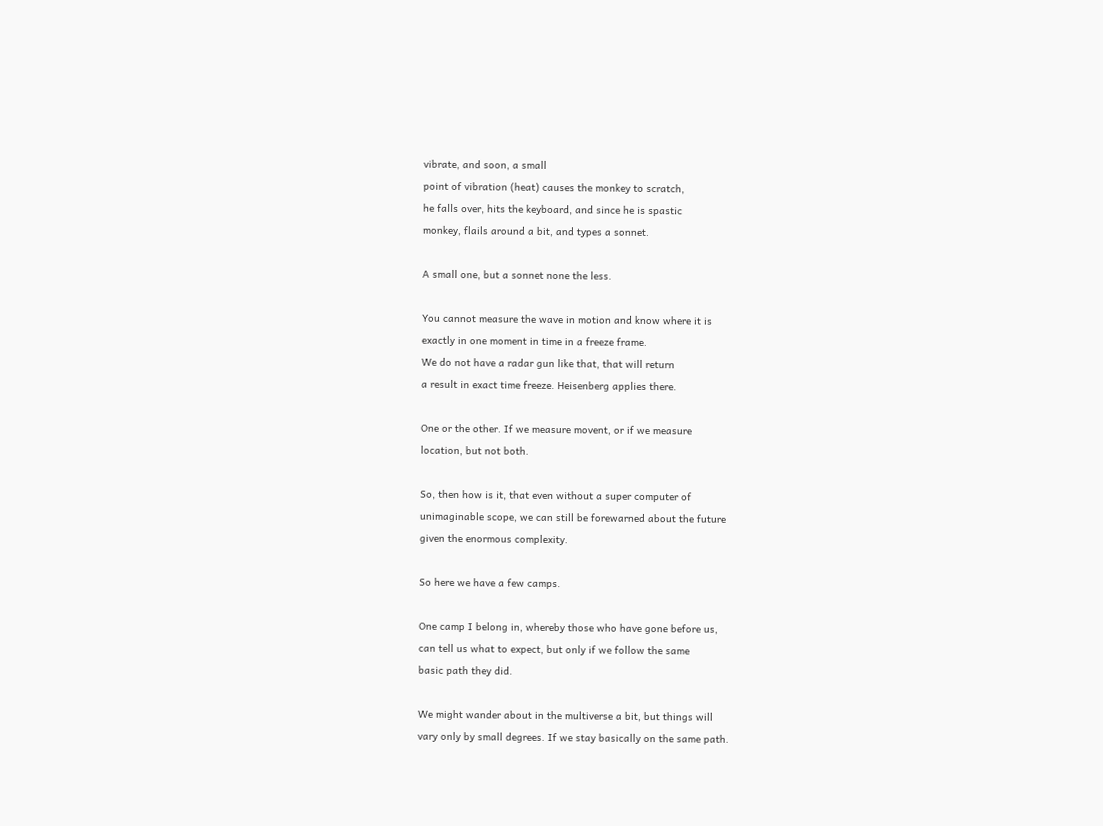vibrate, and soon, a small
point of vibration (heat) causes the monkey to scratch,
he falls over, hits the keyboard, and since he is spastic
monkey, flails around a bit, and types a sonnet.

A small one, but a sonnet none the less.

You cannot measure the wave in motion and know where it is
exactly in one moment in time in a freeze frame.
We do not have a radar gun like that, that will return
a result in exact time freeze. Heisenberg applies there.

One or the other. If we measure movent, or if we measure
location, but not both.

So, then how is it, that even without a super computer of
unimaginable scope, we can still be forewarned about the future
given the enormous complexity.

So here we have a few camps.

One camp I belong in, whereby those who have gone before us,
can tell us what to expect, but only if we follow the same
basic path they did.

We might wander about in the multiverse a bit, but things will
vary only by small degrees. If we stay basically on the same path.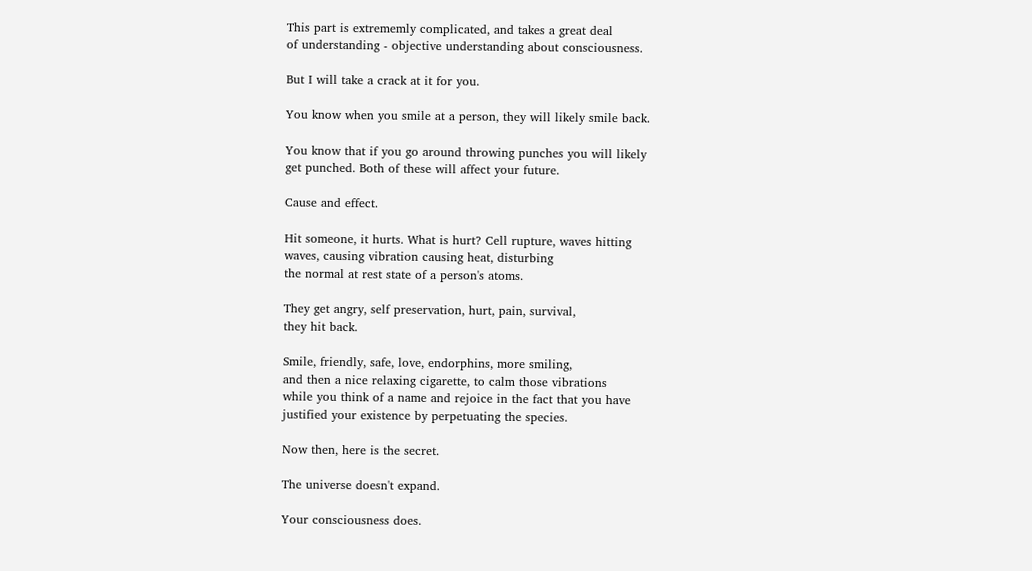This part is extrememly complicated, and takes a great deal
of understanding - objective understanding about consciousness.

But I will take a crack at it for you.

You know when you smile at a person, they will likely smile back.

You know that if you go around throwing punches you will likely
get punched. Both of these will affect your future.

Cause and effect.

Hit someone, it hurts. What is hurt? Cell rupture, waves hitting
waves, causing vibration causing heat, disturbing
the normal at rest state of a person's atoms.

They get angry, self preservation, hurt, pain, survival,
they hit back.

Smile, friendly, safe, love, endorphins, more smiling,
and then a nice relaxing cigarette, to calm those vibrations
while you think of a name and rejoice in the fact that you have
justified your existence by perpetuating the species.

Now then, here is the secret.

The universe doesn't expand.

Your consciousness does.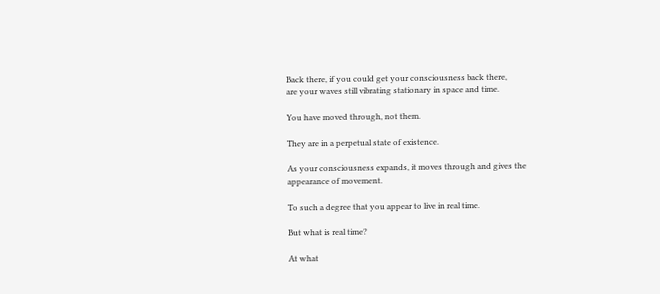Back there, if you could get your consciousness back there,
are your waves still vibrating stationary in space and time.

You have moved through, not them.

They are in a perpetual state of existence.

As your consciousness expands, it moves through and gives the
appearance of movement.

To such a degree that you appear to live in real time.

But what is real time?

At what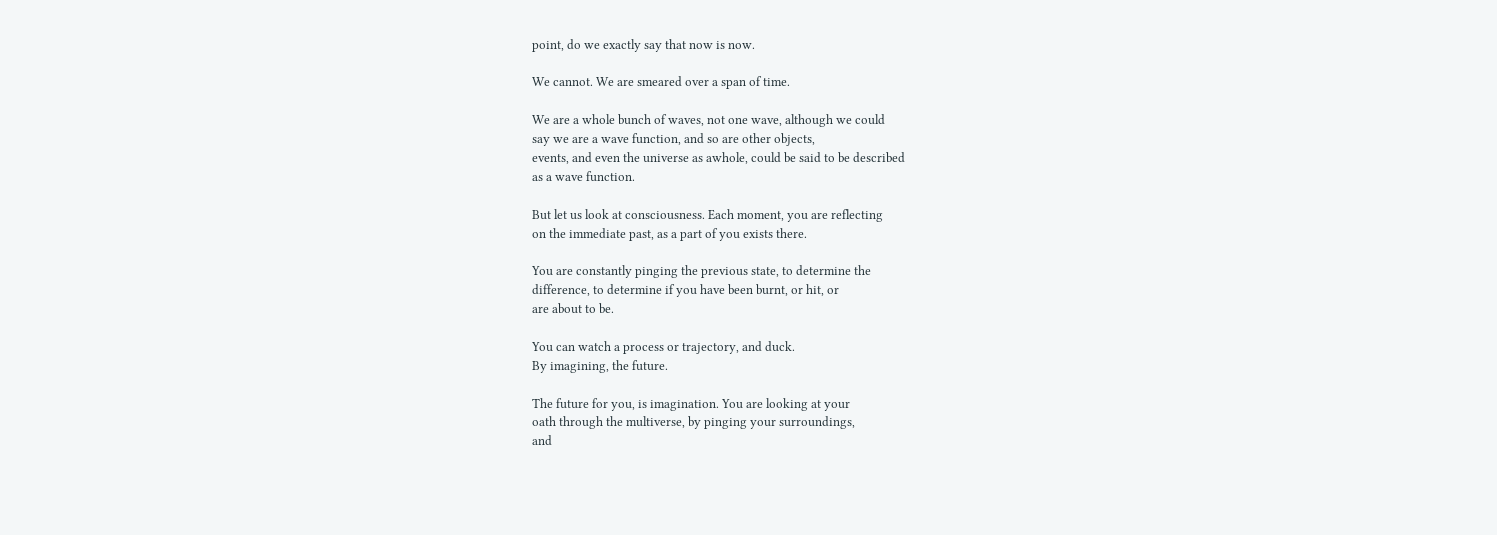point, do we exactly say that now is now.

We cannot. We are smeared over a span of time.

We are a whole bunch of waves, not one wave, although we could
say we are a wave function, and so are other objects,
events, and even the universe as awhole, could be said to be described
as a wave function.

But let us look at consciousness. Each moment, you are reflecting
on the immediate past, as a part of you exists there.

You are constantly pinging the previous state, to determine the
difference, to determine if you have been burnt, or hit, or
are about to be.

You can watch a process or trajectory, and duck.
By imagining, the future.

The future for you, is imagination. You are looking at your
oath through the multiverse, by pinging your surroundings,
and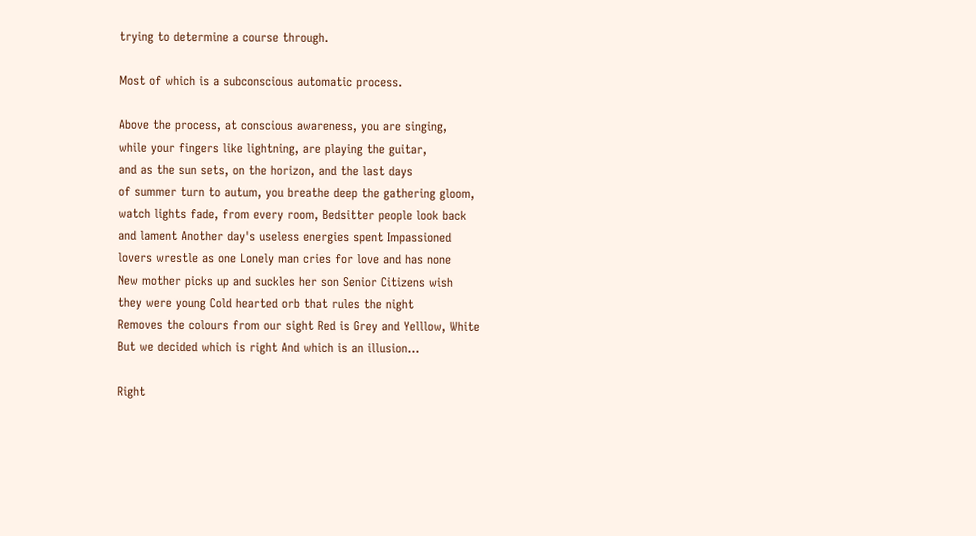trying to determine a course through.

Most of which is a subconscious automatic process.

Above the process, at conscious awareness, you are singing,
while your fingers like lightning, are playing the guitar,
and as the sun sets, on the horizon, and the last days
of summer turn to autum, you breathe deep the gathering gloom,
watch lights fade, from every room, Bedsitter people look back
and lament Another day's useless energies spent Impassioned
lovers wrestle as one Lonely man cries for love and has none
New mother picks up and suckles her son Senior Citizens wish
they were young Cold hearted orb that rules the night
Removes the colours from our sight Red is Grey and Yelllow, White
But we decided which is right And which is an illusion...

Right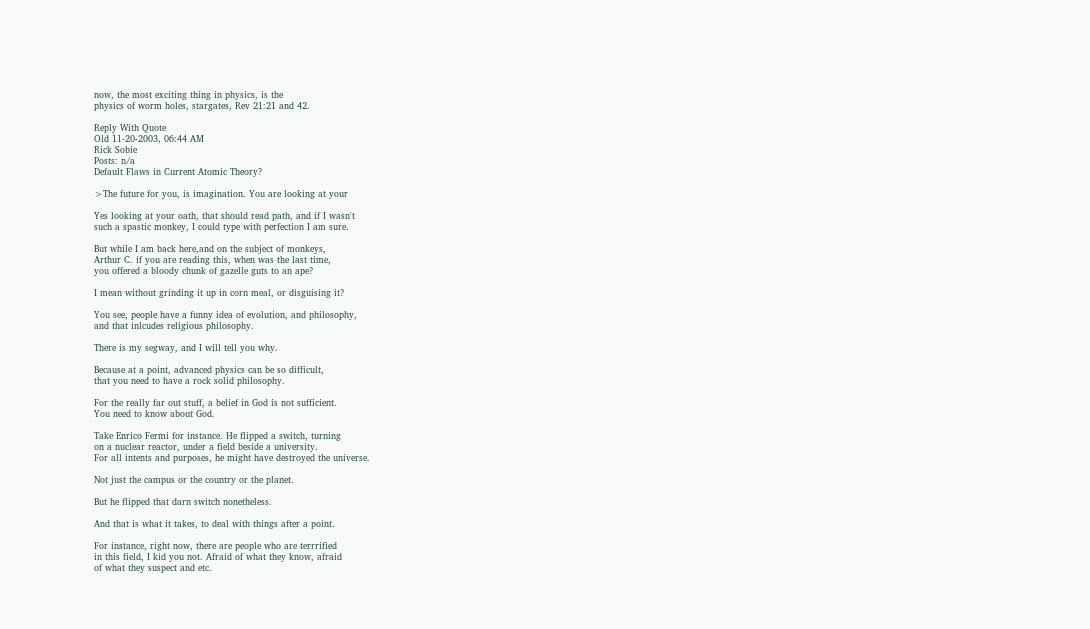now, the most exciting thing in physics, is the
physics of worm holes, stargates, Rev 21:21 and 42.

Reply With Quote
Old 11-20-2003, 06:44 AM
Rick Sobie
Posts: n/a
Default Flaws in Current Atomic Theory?

>The future for you, is imagination. You are looking at your

Yes looking at your oath, that should read path, and if I wasn't
such a spastic monkey, I could type with perfection I am sure.

But while I am back here,and on the subject of monkeys,
Arthur C. if you are reading this, when was the last time,
you offered a bloody chunk of gazelle guts to an ape?

I mean without grinding it up in corn meal, or disguising it?

You see, people have a funny idea of evolution, and philosophy,
and that inlcudes religious philosophy.

There is my segway, and I will tell you why.

Because at a point, advanced physics can be so difficult,
that you need to have a rock solid philosophy.

For the really far out stuff, a belief in God is not sufficient.
You need to know about God.

Take Enrico Fermi for instance. He flipped a switch, turning
on a nuclear reactor, under a field beside a university.
For all intents and purposes, he might have destroyed the universe.

Not just the campus or the country or the planet.

But he flipped that darn switch nonetheless.

And that is what it takes, to deal with things after a point.

For instance, right now, there are people who are terrrified
in this field, I kid you not. Afraid of what they know, afraid
of what they suspect and etc.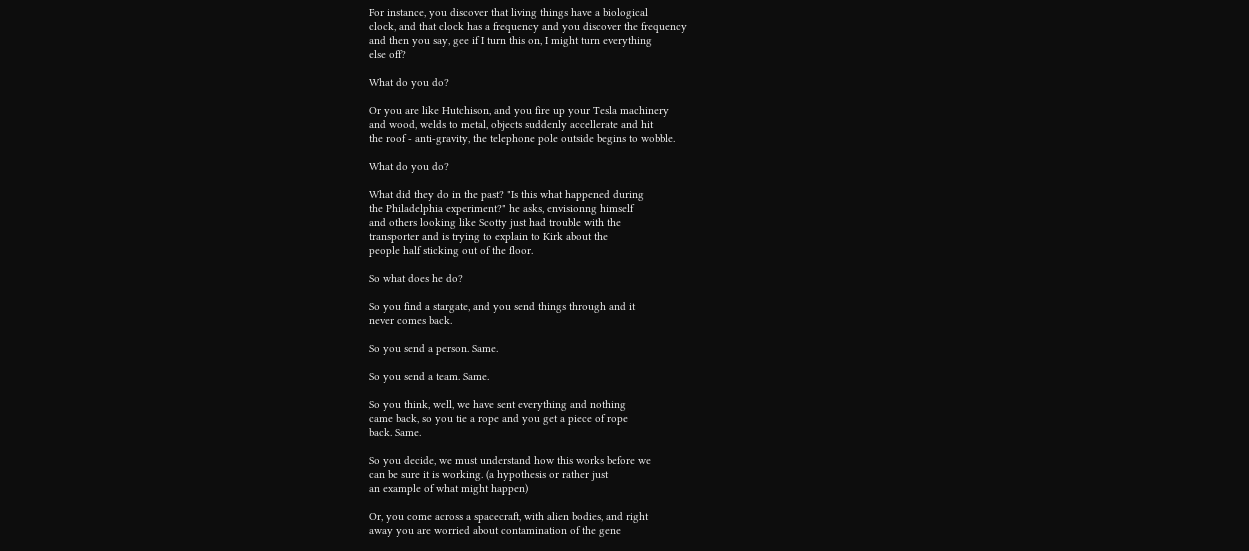For instance, you discover that living things have a biological
clock, and that clock has a frequency and you discover the frequency
and then you say, gee if I turn this on, I might turn everything
else off?

What do you do?

Or you are like Hutchison, and you fire up your Tesla machinery
and wood, welds to metal, objects suddenly accellerate and hit
the roof - anti-gravity, the telephone pole outside begins to wobble.

What do you do?

What did they do in the past? "Is this what happened during
the Philadelphia experiment?" he asks, envisionng himself
and others looking like Scotty just had trouble with the
transporter and is trying to explain to Kirk about the
people half sticking out of the floor.

So what does he do?

So you find a stargate, and you send things through and it
never comes back.

So you send a person. Same.

So you send a team. Same.

So you think, well, we have sent everything and nothing
came back, so you tie a rope and you get a piece of rope
back. Same.

So you decide, we must understand how this works before we
can be sure it is working. (a hypothesis or rather just
an example of what might happen)

Or, you come across a spacecraft, with alien bodies, and right
away you are worried about contamination of the gene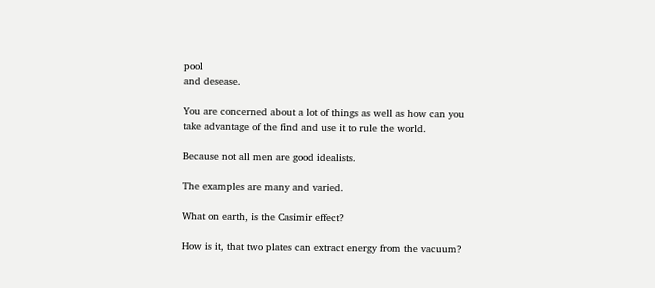pool
and desease.

You are concerned about a lot of things as well as how can you
take advantage of the find and use it to rule the world.

Because not all men are good idealists.

The examples are many and varied.

What on earth, is the Casimir effect?

How is it, that two plates can extract energy from the vacuum?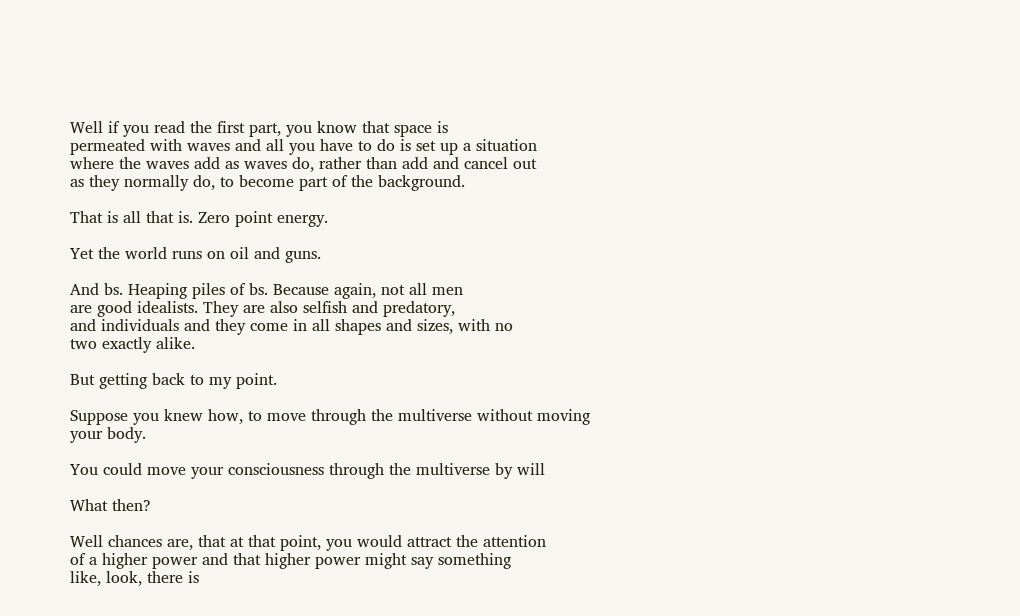Well if you read the first part, you know that space is
permeated with waves and all you have to do is set up a situation
where the waves add as waves do, rather than add and cancel out
as they normally do, to become part of the background.

That is all that is. Zero point energy.

Yet the world runs on oil and guns.

And bs. Heaping piles of bs. Because again, not all men
are good idealists. They are also selfish and predatory,
and individuals and they come in all shapes and sizes, with no
two exactly alike.

But getting back to my point.

Suppose you knew how, to move through the multiverse without moving
your body.

You could move your consciousness through the multiverse by will

What then?

Well chances are, that at that point, you would attract the attention
of a higher power and that higher power might say something
like, look, there is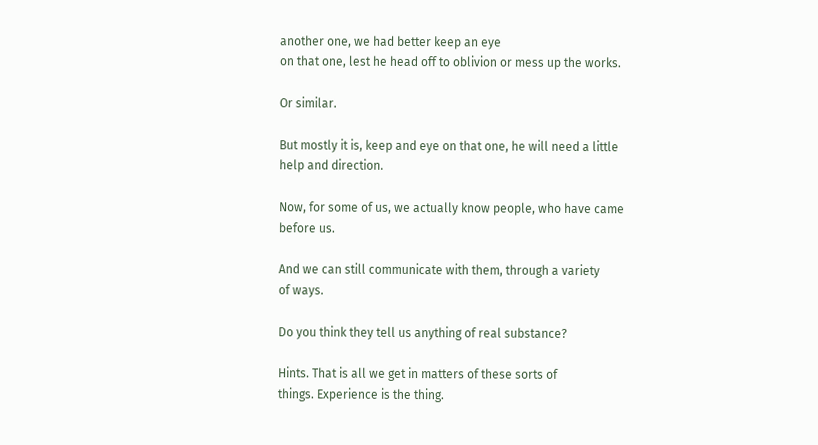another one, we had better keep an eye
on that one, lest he head off to oblivion or mess up the works.

Or similar.

But mostly it is, keep and eye on that one, he will need a little
help and direction.

Now, for some of us, we actually know people, who have came
before us.

And we can still communicate with them, through a variety
of ways.

Do you think they tell us anything of real substance?

Hints. That is all we get in matters of these sorts of
things. Experience is the thing.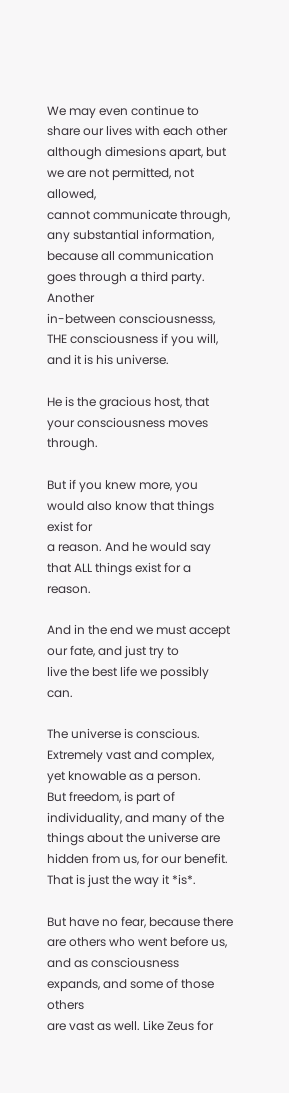We may even continue to share our lives with each other
although dimesions apart, but we are not permitted, not allowed,
cannot communicate through, any substantial information,
because all communication goes through a third party. Another
in-between consciousnesss, THE consciousness if you will,
and it is his universe.

He is the gracious host, that your consciousness moves through.

But if you knew more, you would also know that things exist for
a reason. And he would say that ALL things exist for a reason.

And in the end we must accept our fate, and just try to
live the best life we possibly can.

The universe is conscious. Extremely vast and complex,
yet knowable as a person.
But freedom, is part of individuality, and many of the
things about the universe are hidden from us, for our benefit.
That is just the way it *is*.

But have no fear, because there are others who went before us,
and as consciousness expands, and some of those others
are vast as well. Like Zeus for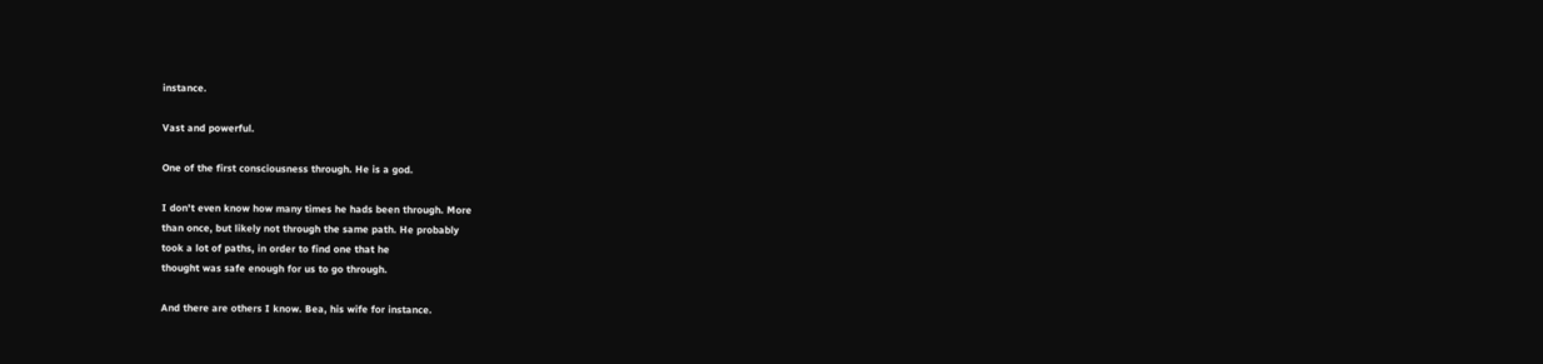instance.

Vast and powerful.

One of the first consciousness through. He is a god.

I don't even know how many times he hads been through. More
than once, but likely not through the same path. He probably
took a lot of paths, in order to find one that he
thought was safe enough for us to go through.

And there are others I know. Bea, his wife for instance.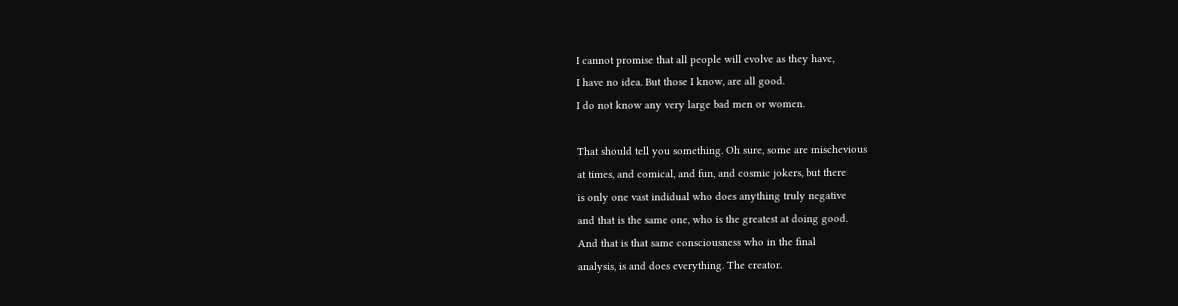I cannot promise that all people will evolve as they have,
I have no idea. But those I know, are all good.
I do not know any very large bad men or women.

That should tell you something. Oh sure, some are mischevious
at times, and comical, and fun, and cosmic jokers, but there
is only one vast indidual who does anything truly negative
and that is the same one, who is the greatest at doing good.
And that is that same consciousness who in the final
analysis, is and does everything. The creator.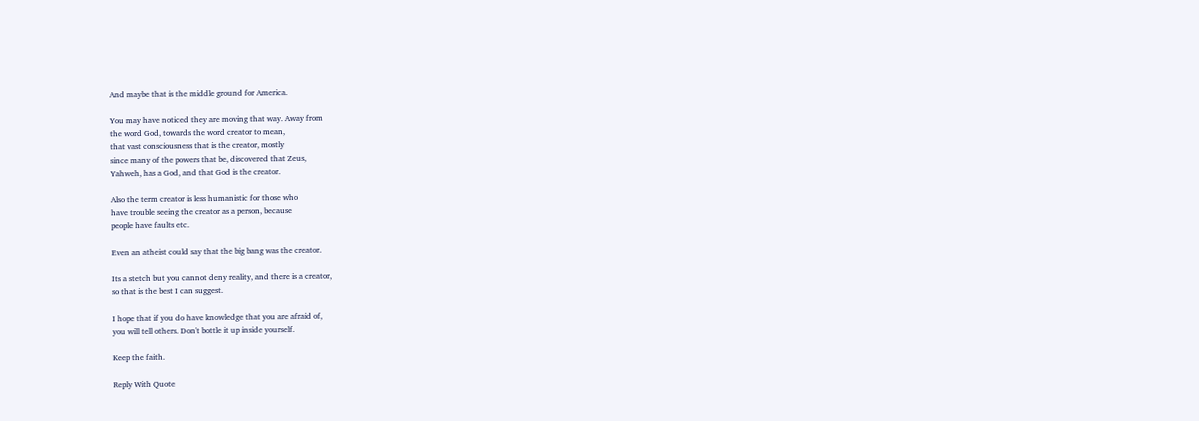And maybe that is the middle ground for America.

You may have noticed they are moving that way. Away from
the word God, towards the word creator to mean,
that vast consciousness that is the creator, mostly
since many of the powers that be, discovered that Zeus,
Yahweh, has a God, and that God is the creator.

Also the term creator is less humanistic for those who
have trouble seeing the creator as a person, because
people have faults etc.

Even an atheist could say that the big bang was the creator.

Its a stetch but you cannot deny reality, and there is a creator,
so that is the best I can suggest.

I hope that if you do have knowledge that you are afraid of,
you will tell others. Don't bottle it up inside yourself.

Keep the faith.

Reply With Quote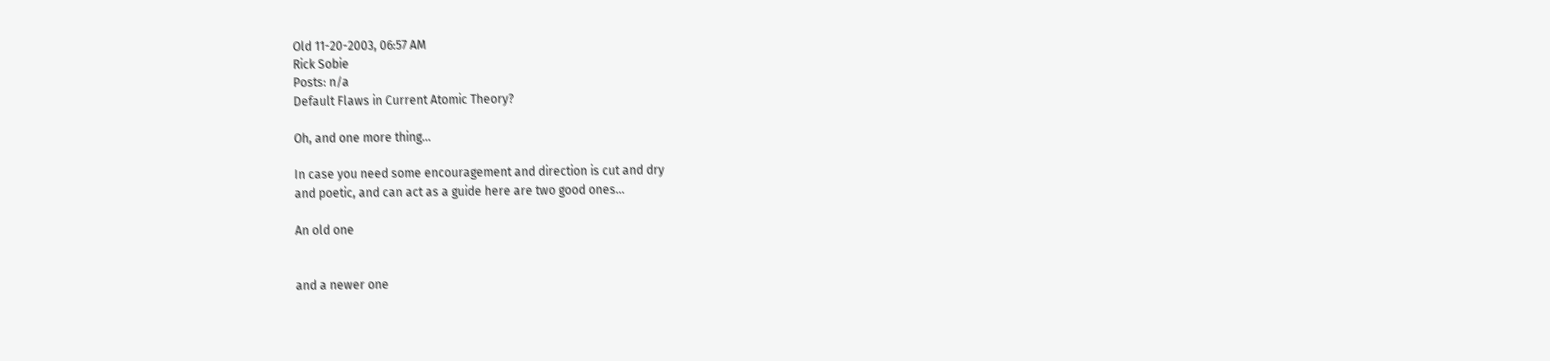Old 11-20-2003, 06:57 AM
Rick Sobie
Posts: n/a
Default Flaws in Current Atomic Theory?

Oh, and one more thing...

In case you need some encouragement and direction is cut and dry
and poetic, and can act as a guide here are two good ones...

An old one


and a newer one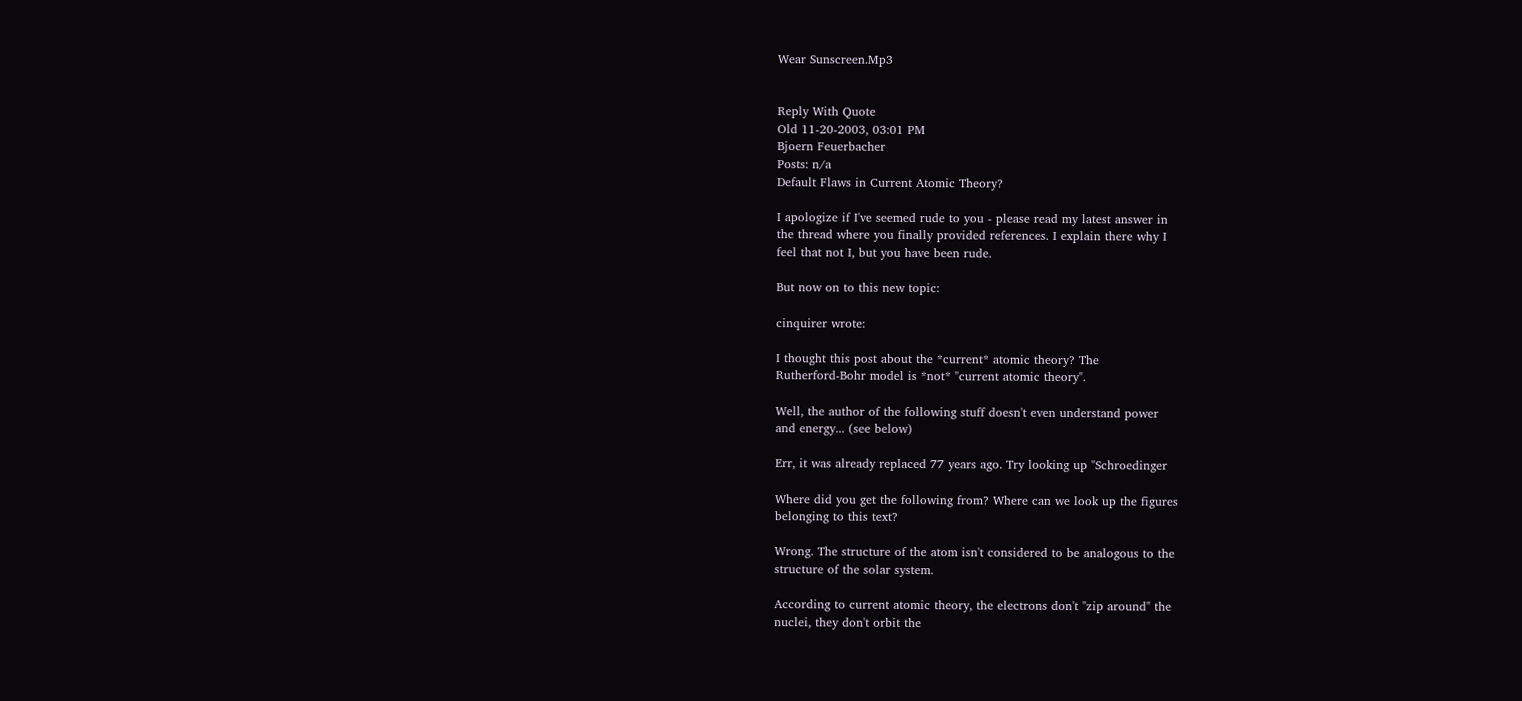Wear Sunscreen.Mp3


Reply With Quote
Old 11-20-2003, 03:01 PM
Bjoern Feuerbacher
Posts: n/a
Default Flaws in Current Atomic Theory?

I apologize if I've seemed rude to you - please read my latest answer in
the thread where you finally provided references. I explain there why I
feel that not I, but you have been rude.

But now on to this new topic:

cinquirer wrote:

I thought this post about the *current* atomic theory? The
Rutherford-Bohr model is *not* "current atomic theory".

Well, the author of the following stuff doesn't even understand power
and energy... (see below)

Err, it was already replaced 77 years ago. Try looking up "Schroedinger

Where did you get the following from? Where can we look up the figures
belonging to this text?

Wrong. The structure of the atom isn't considered to be analogous to the
structure of the solar system.

According to current atomic theory, the electrons don't "zip around" the
nuclei, they don't orbit the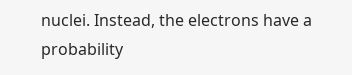nuclei. Instead, the electrons have a
probability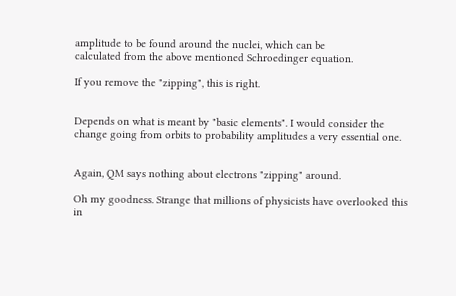amplitude to be found around the nuclei, which can be
calculated from the above mentioned Schroedinger equation.

If you remove the "zipping", this is right.


Depends on what is meant by "basic elements". I would consider the
change going from orbits to probability amplitudes a very essential one.


Again, QM says nothing about electrons "zipping" around.

Oh my goodness. Strange that millions of physicists have overlooked this
in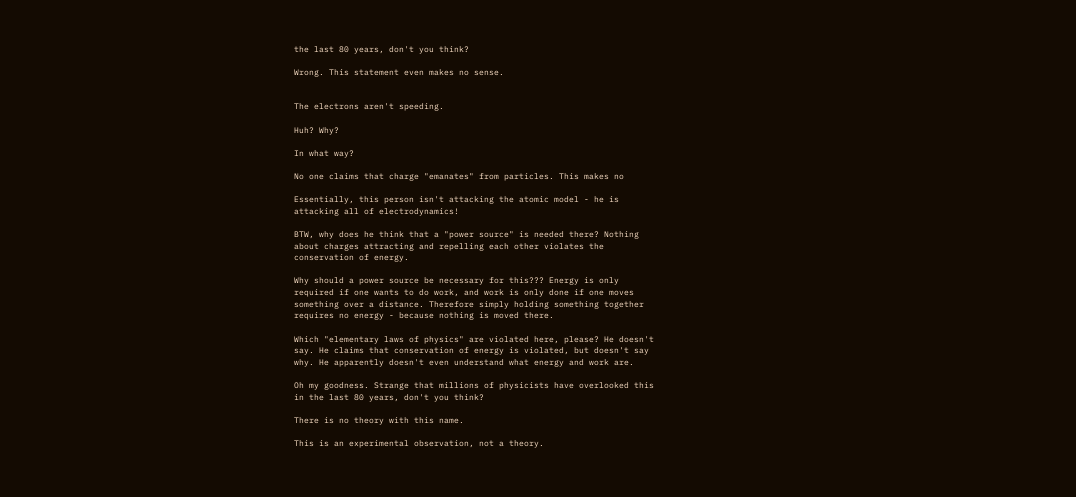the last 80 years, don't you think?

Wrong. This statement even makes no sense.


The electrons aren't speeding.

Huh? Why?

In what way?

No one claims that charge "emanates" from particles. This makes no

Essentially, this person isn't attacking the atomic model - he is
attacking all of electrodynamics!

BTW, why does he think that a "power source" is needed there? Nothing
about charges attracting and repelling each other violates the
conservation of energy.

Why should a power source be necessary for this??? Energy is only
required if one wants to do work, and work is only done if one moves
something over a distance. Therefore simply holding something together
requires no energy - because nothing is moved there.

Which "elementary laws of physics" are violated here, please? He doesn't
say. He claims that conservation of energy is violated, but doesn't say
why. He apparently doesn't even understand what energy and work are.

Oh my goodness. Strange that millions of physicists have overlooked this
in the last 80 years, don't you think?

There is no theory with this name.

This is an experimental observation, not a theory.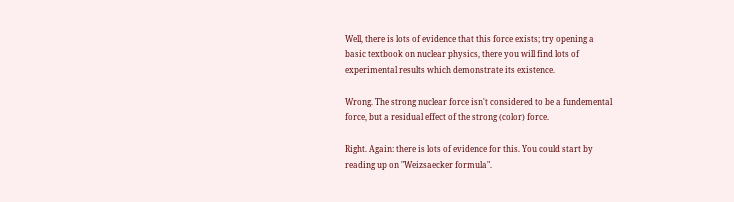Well, there is lots of evidence that this force exists; try opening a
basic textbook on nuclear physics, there you will find lots of
experimental results which demonstrate its existence.

Wrong. The strong nuclear force isn't considered to be a fundemental
force, but a residual effect of the strong (color) force.

Right. Again: there is lots of evidence for this. You could start by
reading up on "Weizsaecker formula".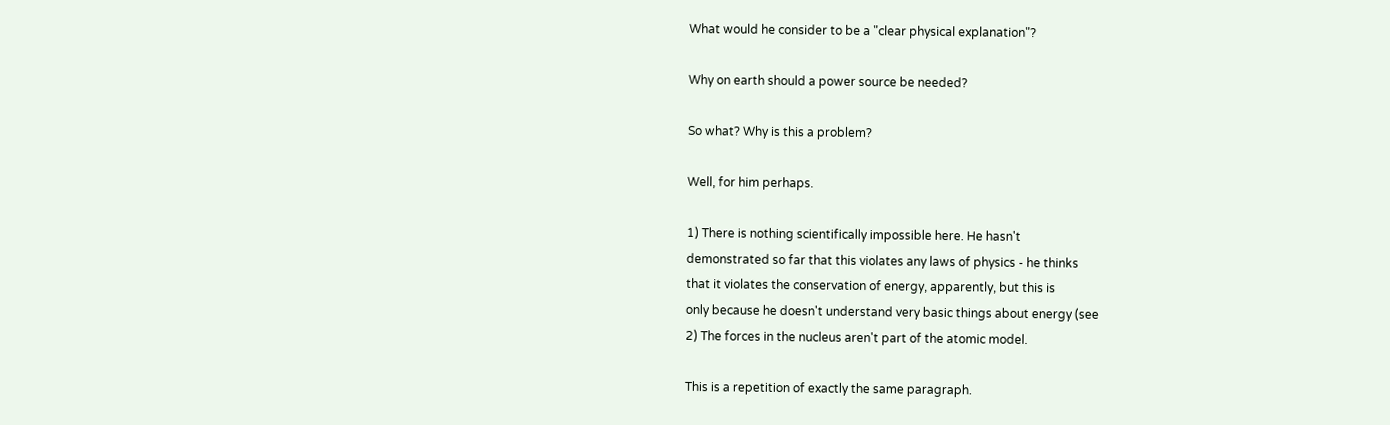What would he consider to be a "clear physical explanation"?

Why on earth should a power source be needed?

So what? Why is this a problem?

Well, for him perhaps.

1) There is nothing scientifically impossible here. He hasn't
demonstrated so far that this violates any laws of physics - he thinks
that it violates the conservation of energy, apparently, but this is
only because he doesn't understand very basic things about energy (see
2) The forces in the nucleus aren't part of the atomic model.

This is a repetition of exactly the same paragraph.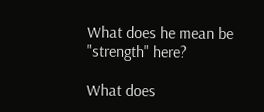What does he mean be "strength" here?

What does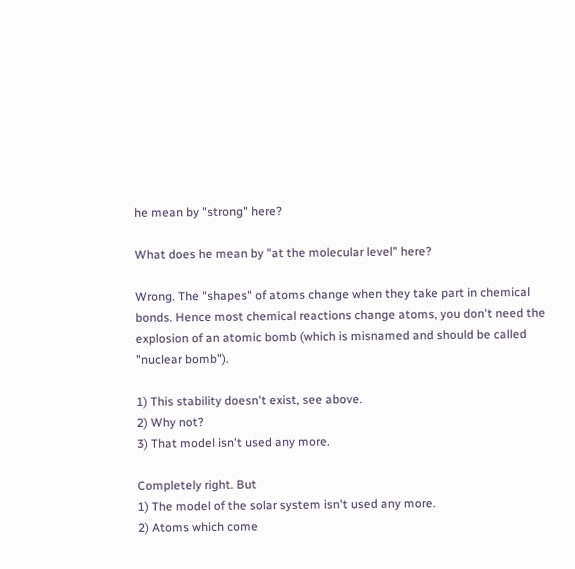he mean by "strong" here?

What does he mean by "at the molecular level" here?

Wrong. The "shapes" of atoms change when they take part in chemical
bonds. Hence most chemical reactions change atoms, you don't need the
explosion of an atomic bomb (which is misnamed and should be called
"nuclear bomb").

1) This stability doesn't exist, see above.
2) Why not?
3) That model isn't used any more.

Completely right. But
1) The model of the solar system isn't used any more.
2) Atoms which come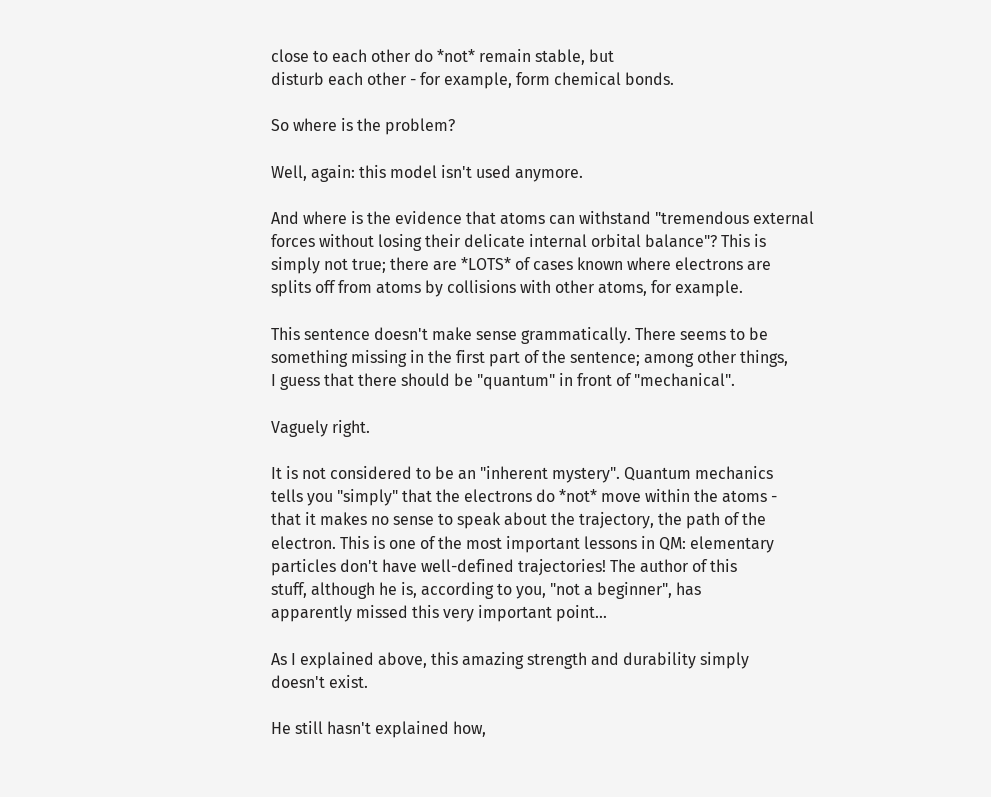close to each other do *not* remain stable, but
disturb each other - for example, form chemical bonds.

So where is the problem?

Well, again: this model isn't used anymore.

And where is the evidence that atoms can withstand "tremendous external
forces without losing their delicate internal orbital balance"? This is
simply not true; there are *LOTS* of cases known where electrons are
splits off from atoms by collisions with other atoms, for example.

This sentence doesn't make sense grammatically. There seems to be
something missing in the first part of the sentence; among other things,
I guess that there should be "quantum" in front of "mechanical".

Vaguely right.

It is not considered to be an "inherent mystery". Quantum mechanics
tells you "simply" that the electrons do *not* move within the atoms -
that it makes no sense to speak about the trajectory, the path of the
electron. This is one of the most important lessons in QM: elementary
particles don't have well-defined trajectories! The author of this
stuff, although he is, according to you, "not a beginner", has
apparently missed this very important point...

As I explained above, this amazing strength and durability simply
doesn't exist.

He still hasn't explained how,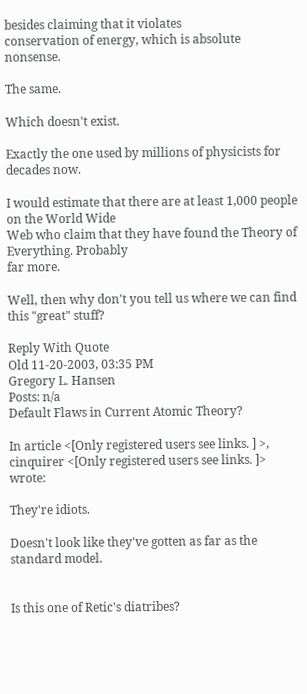besides claiming that it violates
conservation of energy, which is absolute nonsense.

The same.

Which doesn't exist.

Exactly the one used by millions of physicists for decades now.

I would estimate that there are at least 1,000 people on the World Wide
Web who claim that they have found the Theory of Everything. Probably
far more.

Well, then why don't you tell us where we can find this "great" stuff?

Reply With Quote
Old 11-20-2003, 03:35 PM
Gregory L. Hansen
Posts: n/a
Default Flaws in Current Atomic Theory?

In article <[Only registered users see links. ] >,
cinquirer <[Only registered users see links. ]> wrote:

They're idiots.

Doesn't look like they've gotten as far as the standard model.


Is this one of Retic's diatribes?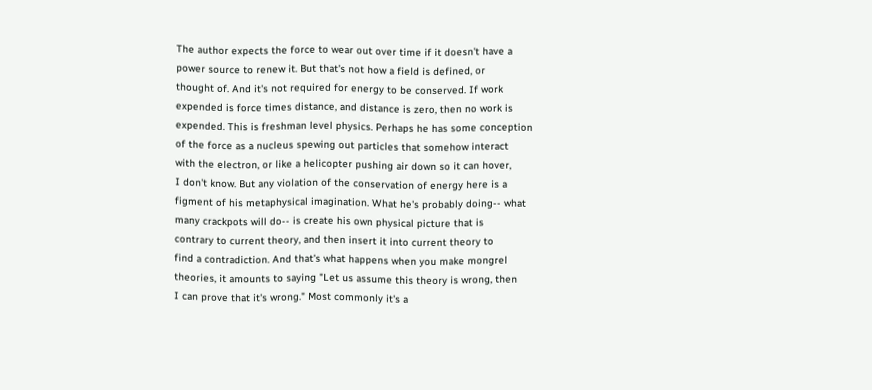The author expects the force to wear out over time if it doesn't have a
power source to renew it. But that's not how a field is defined, or
thought of. And it's not required for energy to be conserved. If work
expended is force times distance, and distance is zero, then no work is
expended. This is freshman level physics. Perhaps he has some conception
of the force as a nucleus spewing out particles that somehow interact
with the electron, or like a helicopter pushing air down so it can hover,
I don't know. But any violation of the conservation of energy here is a
figment of his metaphysical imagination. What he's probably doing-- what
many crackpots will do-- is create his own physical picture that is
contrary to current theory, and then insert it into current theory to
find a contradiction. And that's what happens when you make mongrel
theories, it amounts to saying "Let us assume this theory is wrong, then
I can prove that it's wrong." Most commonly it's a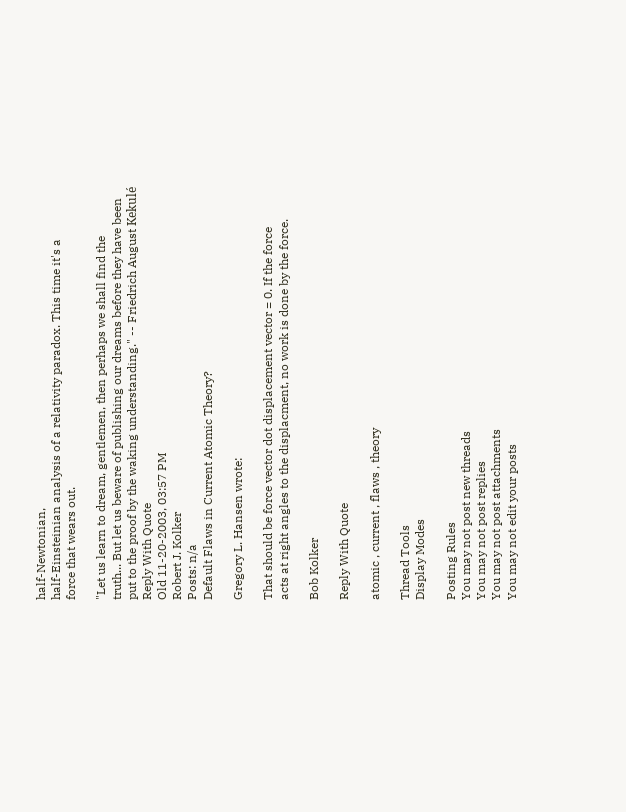half-Newtonian,
half-Einsteinian analysis of a relativity paradox. This time it's a
force that wears out.

"Let us learn to dream, gentlemen, then perhaps we shall find the
truth... But let us beware of publishing our dreams before they have been
put to the proof by the waking understanding." -- Friedrich August Kekulé
Reply With Quote
Old 11-20-2003, 03:57 PM
Robert J. Kolker
Posts: n/a
Default Flaws in Current Atomic Theory?

Gregory L. Hansen wrote:

That should be force vector dot displacement vector = 0. If the force
acts at right angles to the displacment, no work is done by the force.

Bob Kolker

Reply With Quote

atomic , current , flaws , theory

Thread Tools
Display Modes

Posting Rules
You may not post new threads
You may not post replies
You may not post attachments
You may not edit your posts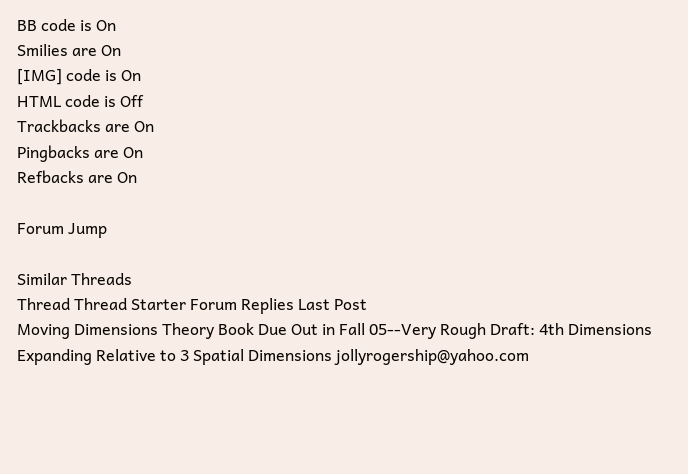BB code is On
Smilies are On
[IMG] code is On
HTML code is Off
Trackbacks are On
Pingbacks are On
Refbacks are On

Forum Jump

Similar Threads
Thread Thread Starter Forum Replies Last Post
Moving Dimensions Theory Book Due Out in Fall 05--Very Rough Draft: 4th Dimensions Expanding Relative to 3 Spatial Dimensions jollyrogership@yahoo.com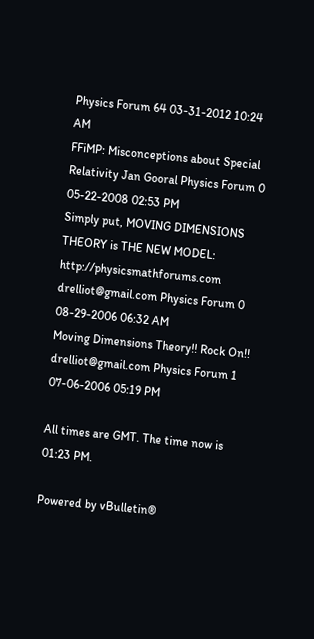Physics Forum 64 03-31-2012 10:24 AM
FFiMP: Misconceptions about Special Relativity Jan Gooral Physics Forum 0 05-22-2008 02:53 PM
Simply put, MOVING DIMENSIONS THEORY is THE NEW MODEL: http://physicsmathforums.com drelliot@gmail.com Physics Forum 0 08-29-2006 06:32 AM
Moving Dimensions Theory!! Rock On!! drelliot@gmail.com Physics Forum 1 07-06-2006 05:19 PM

All times are GMT. The time now is 01:23 PM.

Powered by vBulletin®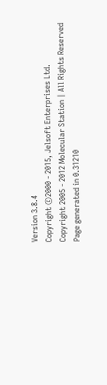Version 3.8.4
Copyright ©2000 - 2015, Jelsoft Enterprises Ltd.
Copyright 2005 - 2012 Molecular Station | All Rights Reserved
Page generated in 0.31210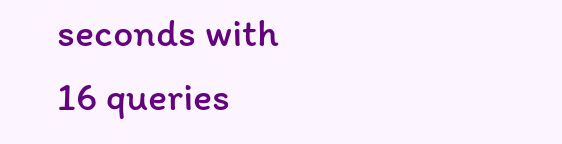seconds with 16 queries